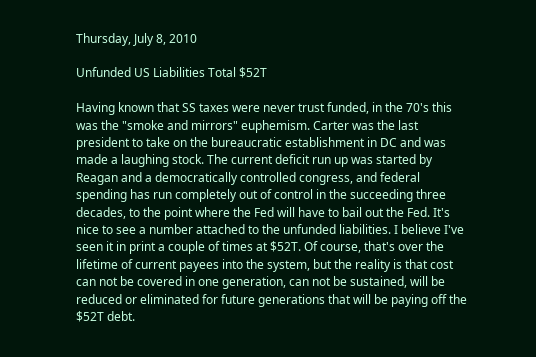Thursday, July 8, 2010

Unfunded US Liabilities Total $52T

Having known that SS taxes were never trust funded, in the 70's this was the "smoke and mirrors" euphemism. Carter was the last president to take on the bureaucratic establishment in DC and was made a laughing stock. The current deficit run up was started by Reagan and a democratically controlled congress, and federal spending has run completely out of control in the succeeding three decades, to the point where the Fed will have to bail out the Fed. It's nice to see a number attached to the unfunded liabilities. I believe I've seen it in print a couple of times at $52T. Of course, that's over the lifetime of current payees into the system, but the reality is that cost can not be covered in one generation, can not be sustained, will be reduced or eliminated for future generations that will be paying off the $52T debt.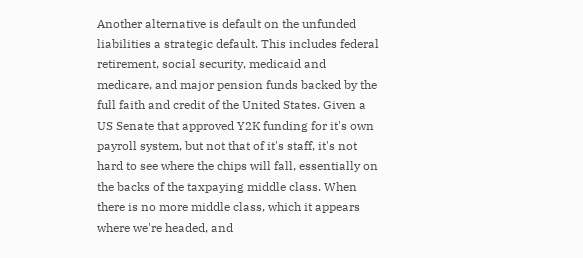Another alternative is default on the unfunded liabilities a strategic default. This includes federal retirement, social security, medicaid and medicare, and major pension funds backed by the full faith and credit of the United States. Given a US Senate that approved Y2K funding for it's own payroll system, but not that of it's staff, it's not hard to see where the chips will fall, essentially on the backs of the taxpaying middle class. When there is no more middle class, which it appears where we're headed, and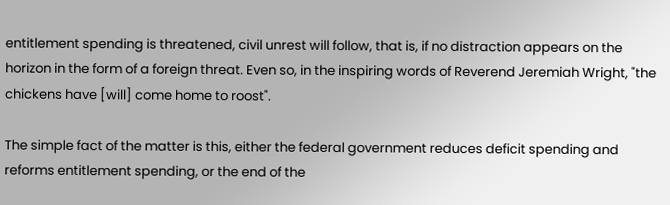entitlement spending is threatened, civil unrest will follow, that is, if no distraction appears on the horizon in the form of a foreign threat. Even so, in the inspiring words of Reverend Jeremiah Wright, "the chickens have [will] come home to roost".

The simple fact of the matter is this, either the federal government reduces deficit spending and reforms entitlement spending, or the end of the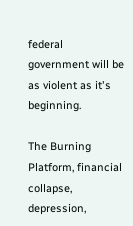federal government will be as violent as it's beginning.

The Burning Platform, financial collapse, depression,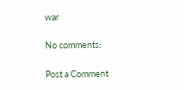war

No comments:

Post a Comment